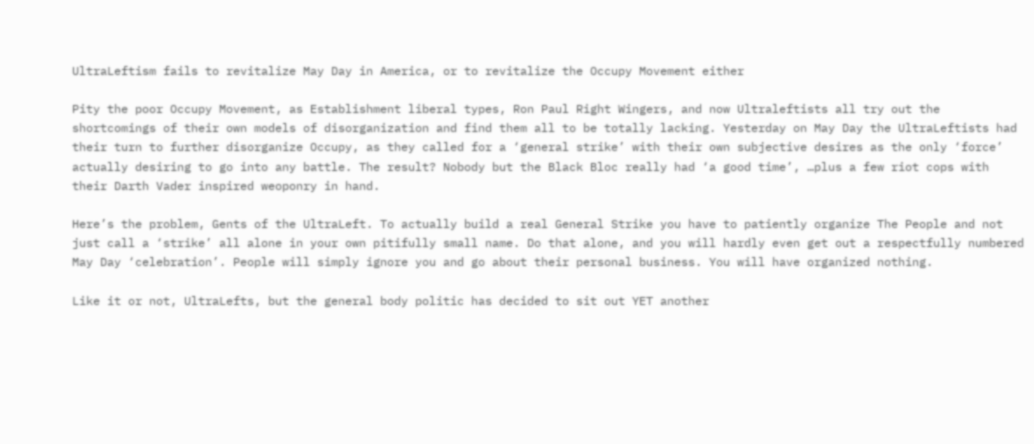UltraLeftism fails to revitalize May Day in America, or to revitalize the Occupy Movement either

Pity the poor Occupy Movement, as Establishment liberal types, Ron Paul Right Wingers, and now Ultraleftists all try out the shortcomings of their own models of disorganization and find them all to be totally lacking. Yesterday on May Day the UltraLeftists had their turn to further disorganize Occupy, as they called for a ‘general strike’ with their own subjective desires as the only ‘force’ actually desiring to go into any battle. The result? Nobody but the Black Bloc really had ‘a good time’, …plus a few riot cops with their Darth Vader inspired weoponry in hand.

Here’s the problem, Gents of the UltraLeft. To actually build a real General Strike you have to patiently organize The People and not just call a ‘strike’ all alone in your own pitifully small name. Do that alone, and you will hardly even get out a respectfully numbered May Day ‘celebration’. People will simply ignore you and go about their personal business. You will have organized nothing.

Like it or not, UltraLefts, but the general body politic has decided to sit out YET another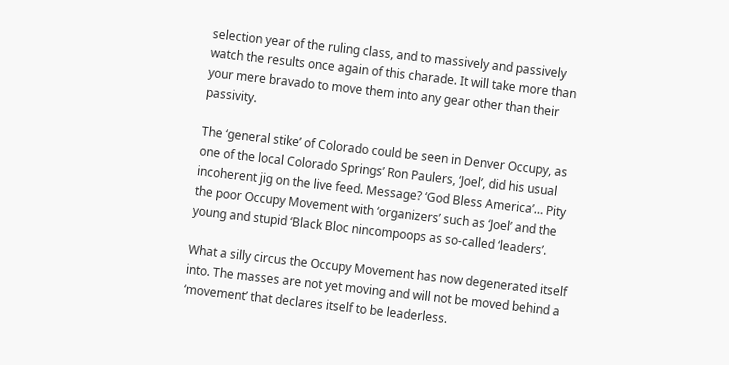selection year of the ruling class, and to massively and passively watch the results once again of this charade. It will take more than your mere bravado to move them into any gear other than their passivity.

The ‘general stike’ of Colorado could be seen in Denver Occupy, as one of the local Colorado Springs’ Ron Paulers, ‘Joel’, did his usual incoherent jig on the live feed. Message? ‘God Bless America’… Pity the poor Occupy Movement with ‘organizers’ such as ‘Joel’ and the young and stupid ‘Black Bloc nincompoops as so-called ‘leaders’.

What a silly circus the Occupy Movement has now degenerated itself into. The masses are not yet moving and will not be moved behind a ‘movement’ that declares itself to be leaderless.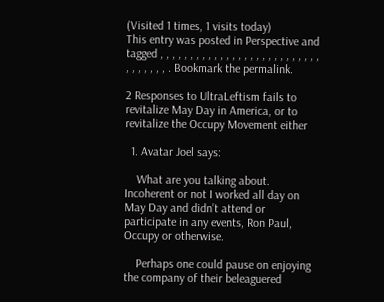(Visited 1 times, 1 visits today)
This entry was posted in Perspective and tagged , , , , , , , , , , , , , , , , , , , , , , , , , , , , , , , , , , . Bookmark the permalink.

2 Responses to UltraLeftism fails to revitalize May Day in America, or to revitalize the Occupy Movement either

  1. Avatar Joel says:

    What are you talking about. Incoherent or not I worked all day on May Day and didn’t attend or participate in any events, Ron Paul, Occupy or otherwise.

    Perhaps one could pause on enjoying the company of their beleaguered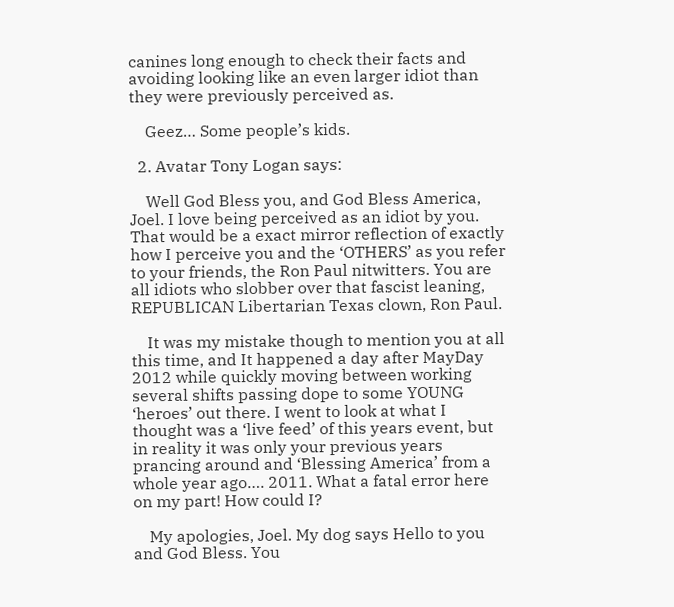canines long enough to check their facts and avoiding looking like an even larger idiot than they were previously perceived as.

    Geez… Some people’s kids.

  2. Avatar Tony Logan says:

    Well God Bless you, and God Bless America, Joel. I love being perceived as an idiot by you. That would be a exact mirror reflection of exactly how I perceive you and the ‘OTHERS’ as you refer to your friends, the Ron Paul nitwitters. You are all idiots who slobber over that fascist leaning, REPUBLICAN Libertarian Texas clown, Ron Paul.

    It was my mistake though to mention you at all this time, and It happened a day after MayDay 2012 while quickly moving between working several shifts passing dope to some YOUNG ‘heroes’ out there. I went to look at what I thought was a ‘live feed’ of this years event, but in reality it was only your previous years prancing around and ‘Blessing America’ from a whole year ago…. 2011. What a fatal error here on my part! How could I?

    My apologies, Joel. My dog says Hello to you and God Bless. You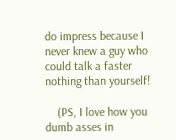do impress because I never knew a guy who could talk a faster nothing than yourself!

    (PS, I love how you dumb asses in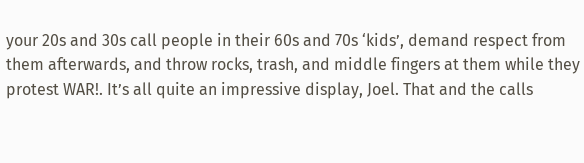your 20s and 30s call people in their 60s and 70s ‘kids’, demand respect from them afterwards, and throw rocks, trash, and middle fingers at them while they protest WAR!. It’s all quite an impressive display, Joel. That and the calls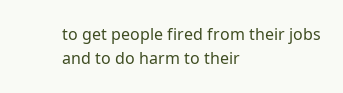to get people fired from their jobs and to do harm to their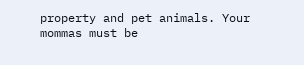property and pet animals. Your mommas must be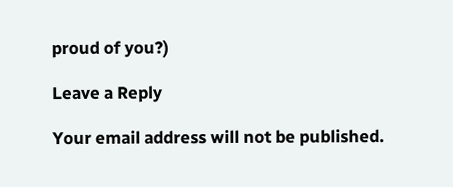proud of you?)

Leave a Reply

Your email address will not be published.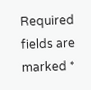Required fields are marked *